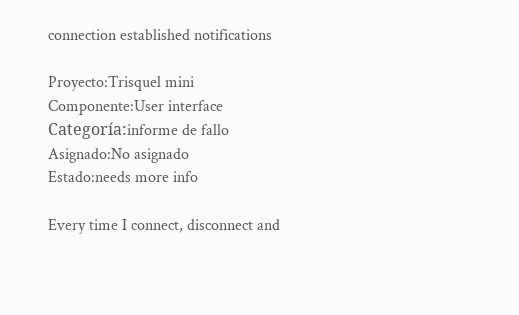connection established notifications

Proyecto:Trisquel mini
Componente:User interface
Categoría:informe de fallo
Asignado:No asignado
Estado:needs more info

Every time I connect, disconnect and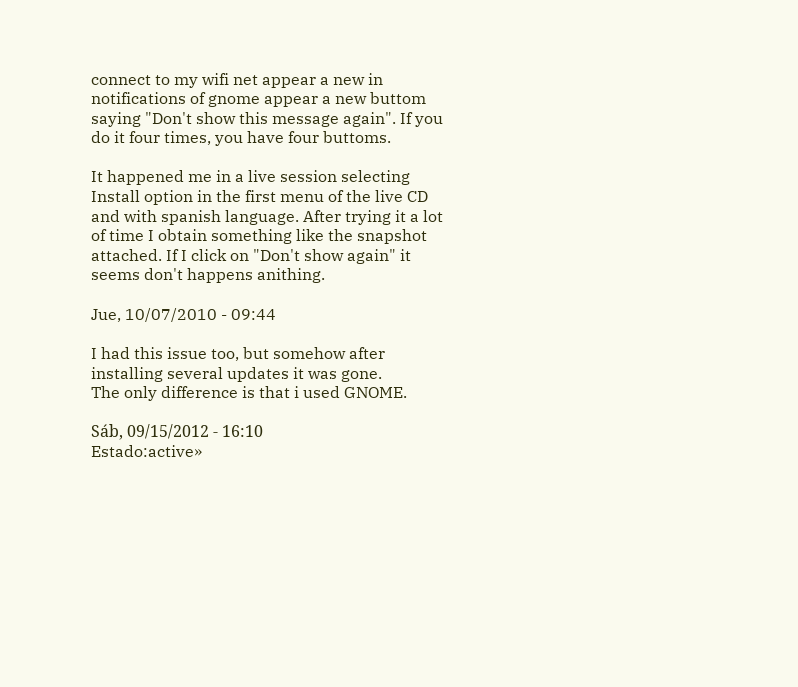connect to my wifi net appear a new in notifications of gnome appear a new buttom saying "Don't show this message again". If you do it four times, you have four buttoms.

It happened me in a live session selecting Install option in the first menu of the live CD and with spanish language. After trying it a lot of time I obtain something like the snapshot attached. If I click on "Don't show again" it seems don't happens anithing.

Jue, 10/07/2010 - 09:44

I had this issue too, but somehow after installing several updates it was gone.
The only difference is that i used GNOME.

Sáb, 09/15/2012 - 16:10
Estado:active»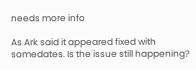needs more info

As Ark said it appeared fixed with somedates. Is the issue still happening?